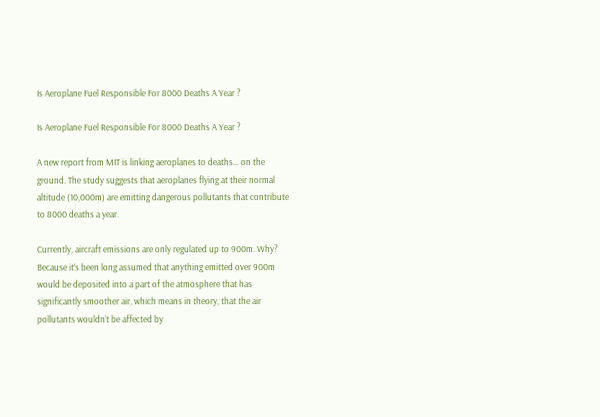Is Aeroplane Fuel Responsible For 8000 Deaths A Year ?

Is Aeroplane Fuel Responsible For 8000 Deaths A Year ?

A new report from MIT is linking aeroplanes to deaths… on the ground. The study suggests that aeroplanes flying at their normal altitude (10,000m) are emitting dangerous pollutants that contribute to 8000 deaths a year.

Currently, aircraft emissions are only regulated up to 900m. Why? Because it’s been long assumed that anything emitted over 900m would be deposited into a part of the atmosphere that has significantly smoother air, which means in theory, that the air pollutants wouldn’t be affected by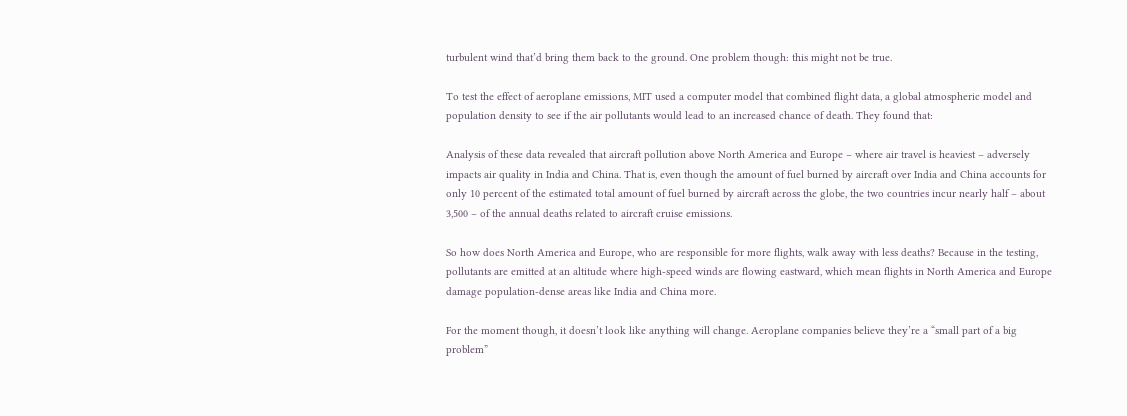turbulent wind that’d bring them back to the ground. One problem though: this might not be true.

To test the effect of aeroplane emissions, MIT used a computer model that combined flight data, a global atmospheric model and population density to see if the air pollutants would lead to an increased chance of death. They found that:

Analysis of these data revealed that aircraft pollution above North America and Europe – where air travel is heaviest – adversely impacts air quality in India and China. That is, even though the amount of fuel burned by aircraft over India and China accounts for only 10 percent of the estimated total amount of fuel burned by aircraft across the globe, the two countries incur nearly half – about 3,500 – of the annual deaths related to aircraft cruise emissions.

So how does North America and Europe, who are responsible for more flights, walk away with less deaths? Because in the testing, pollutants are emitted at an altitude where high-speed winds are flowing eastward, which mean flights in North America and Europe damage population-dense areas like India and China more.

For the moment though, it doesn’t look like anything will change. Aeroplane companies believe they’re a “small part of a big problem”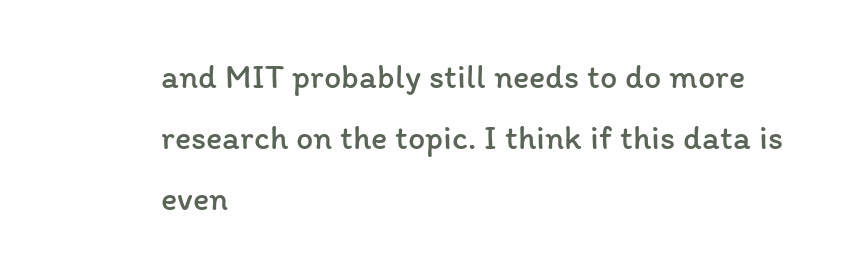and MIT probably still needs to do more research on the topic. I think if this data is even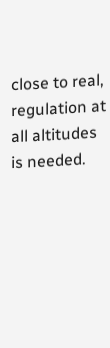close to real, regulation at all altitudes is needed.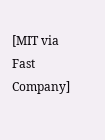[MIT via Fast Company]